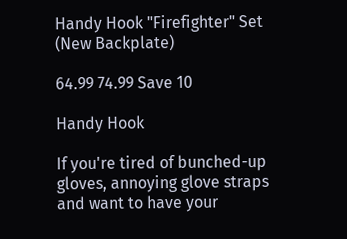Handy Hook "Firefighter" Set (New Backplate)

64.99 74.99 Save 10

Handy Hook

If you're tired of bunched-up gloves, annoying glove straps and want to have your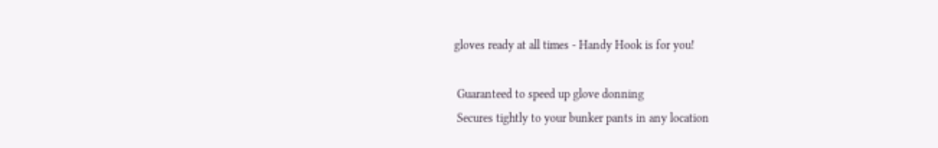gloves ready at all times - Handy Hook is for you!

 Guaranteed to speed up glove donning
 Secures tightly to your bunker pants in any location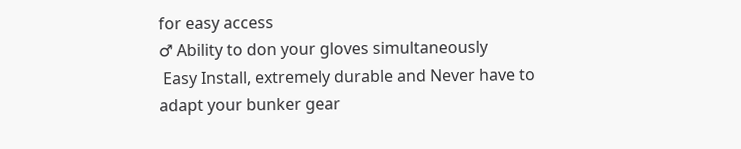for easy access
♂ Ability to don your gloves simultaneously
 Easy Install, extremely durable and Never have to adapt your bunker gear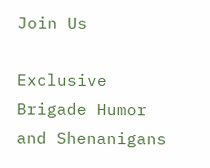Join Us

Exclusive Brigade Humor and Shenanigans